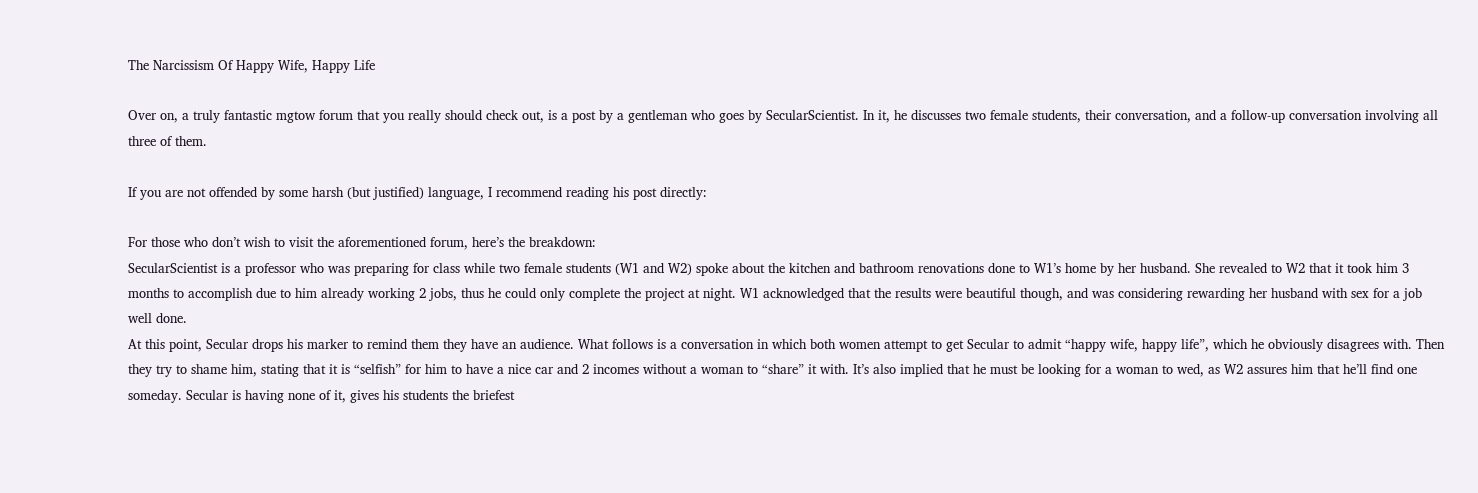The Narcissism Of Happy Wife, Happy Life

Over on, a truly fantastic mgtow forum that you really should check out, is a post by a gentleman who goes by SecularScientist. In it, he discusses two female students, their conversation, and a follow-up conversation involving all three of them.

If you are not offended by some harsh (but justified) language, I recommend reading his post directly:

For those who don’t wish to visit the aforementioned forum, here’s the breakdown:
SecularScientist is a professor who was preparing for class while two female students (W1 and W2) spoke about the kitchen and bathroom renovations done to W1’s home by her husband. She revealed to W2 that it took him 3 months to accomplish due to him already working 2 jobs, thus he could only complete the project at night. W1 acknowledged that the results were beautiful though, and was considering rewarding her husband with sex for a job well done.
At this point, Secular drops his marker to remind them they have an audience. What follows is a conversation in which both women attempt to get Secular to admit “happy wife, happy life”, which he obviously disagrees with. Then they try to shame him, stating that it is “selfish” for him to have a nice car and 2 incomes without a woman to “share” it with. It’s also implied that he must be looking for a woman to wed, as W2 assures him that he’ll find one someday. Secular is having none of it, gives his students the briefest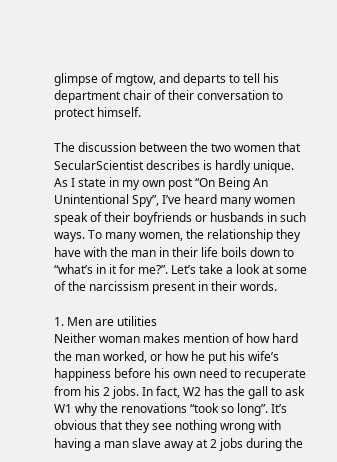glimpse of mgtow, and departs to tell his department chair of their conversation to protect himself.

The discussion between the two women that SecularScientist describes is hardly unique. As I state in my own post “On Being An Unintentional Spy”, I’ve heard many women speak of their boyfriends or husbands in such ways. To many women, the relationship they have with the man in their life boils down to “what’s in it for me?”. Let’s take a look at some of the narcissism present in their words.

1. Men are utilities
Neither woman makes mention of how hard the man worked, or how he put his wife’s happiness before his own need to recuperate from his 2 jobs. In fact, W2 has the gall to ask W1 why the renovations “took so long”. It’s obvious that they see nothing wrong with having a man slave away at 2 jobs during the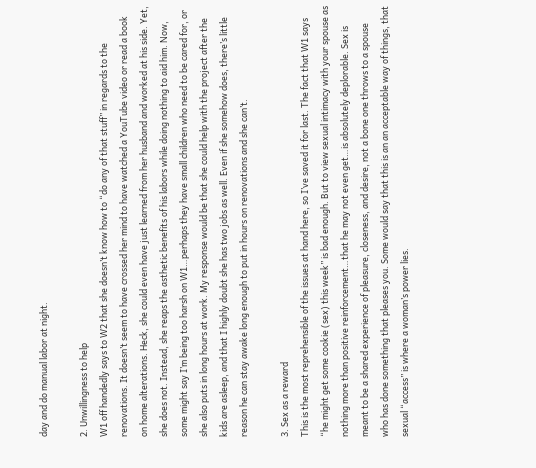day and do manual labor at night.

2. Unwillingness to help
W1 off handedly says to W2 that she doesn’t know how to “do any of that stuff” in regards to the renovations. It doesn’t seem to have crossed her mind to have watched a YouTube video or read a book on home alterations. Heck, she could even have just learned from her husband and worked at his side. Yet, she does not. Instead, she reaps the asthetic benefits of his labors while doing nothing to aid him. Now, some might say I’m being too harsh on W1…perhaps they have small children who need to be cared for, or she also puts in long hours at work. My response would be that she could help with the project after the kids are asleep, and that I highly doubt she has two jobs as well. Even if she somehow does, there’s little reason he can stay awake long enough to put in hours on renovations and she can’t.

3. Sex as a reward
This is the most reprehensible of the issues at hand here, so I’ve saved it for last. The fact that W1 says “he might get some cookie (sex) this week” is bad enough. But to view sexual intimacy with your spouse as nothing more than positive reinforcement…that he may not even get…is absolutely deplorable. Sex is meant to be a shared experience of pleasure, closeness, and desire, not a bone one throws to a spouse who has done something that pleases you. Some would say that this is an an acceptable way of things, that sexual “access” is where a woman’s power lies.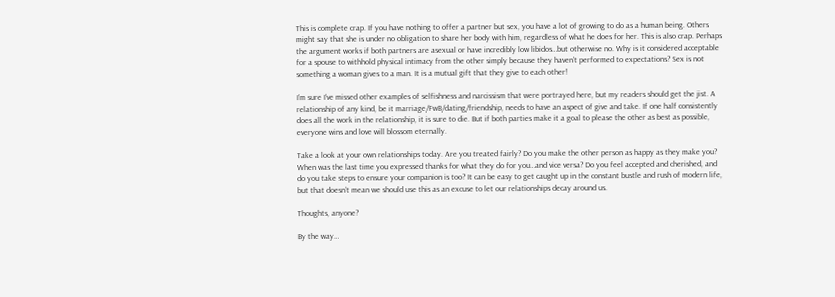This is complete crap. If you have nothing to offer a partner but sex, you have a lot of growing to do as a human being. Others might say that she is under no obligation to share her body with him, regardless of what he does for her. This is also crap. Perhaps the argument works if both partners are asexual or have incredibly low libidos…but otherwise no. Why is it considered acceptable for a spouse to withhold physical intimacy from the other simply because they haven’t performed to expectations? Sex is not something a woman gives to a man. It is a mutual gift that they give to each other!

I’m sure I’ve missed other examples of selfishness and narcissism that were portrayed here, but my readers should get the jist. A relationship of any kind, be it marriage/FwB/dating/friendship, needs to have an aspect of give and take. If one half consistently does all the work in the relationship, it is sure to die. But if both parties make it a goal to please the other as best as possible, everyone wins and love will blossom eternally.

Take a look at your own relationships today. Are you treated fairly? Do you make the other person as happy as they make you? When was the last time you expressed thanks for what they do for you…and vice versa? Do you feel accepted and cherished, and do you take steps to ensure your companion is too? It can be easy to get caught up in the constant bustle and rush of modern life, but that doesn’t mean we should use this as an excuse to let our relationships decay around us.

Thoughts, anyone?

By the way…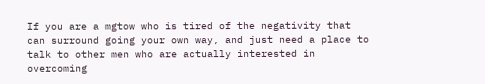If you are a mgtow who is tired of the negativity that can surround going your own way, and just need a place to talk to other men who are actually interested in overcoming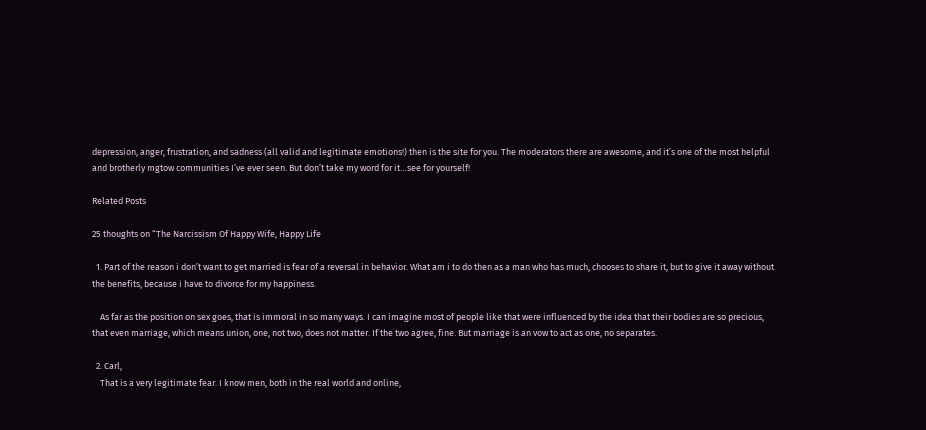depression, anger, frustration, and sadness (all valid and legitimate emotions!) then is the site for you. The moderators there are awesome, and it’s one of the most helpful and brotherly mgtow communities I’ve ever seen. But don’t take my word for it…see for yourself!

Related Posts

25 thoughts on “The Narcissism Of Happy Wife, Happy Life

  1. Part of the reason i don’t want to get married is fear of a reversal in behavior. What am i to do then as a man who has much, chooses to share it, but to give it away without the benefits, because i have to divorce for my happiness.

    As far as the position on sex goes, that is immoral in so many ways. I can imagine most of people like that were influenced by the idea that their bodies are so precious, that even marriage, which means union, one, not two, does not matter. If the two agree, fine. But marriage is an vow to act as one, no separates.

  2. Carl,
    That is a very legitimate fear. I know men, both in the real world and online,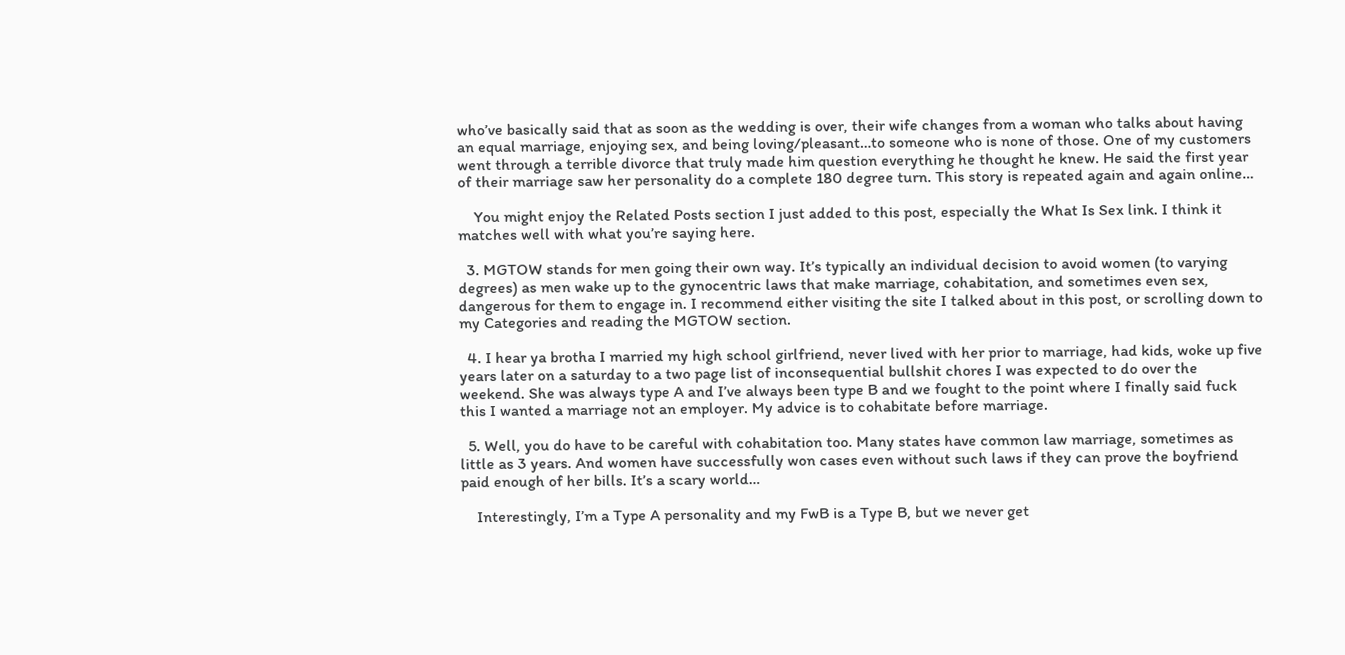who’ve basically said that as soon as the wedding is over, their wife changes from a woman who talks about having an equal marriage, enjoying sex, and being loving/pleasant…to someone who is none of those. One of my customers went through a terrible divorce that truly made him question everything he thought he knew. He said the first year of their marriage saw her personality do a complete 180 degree turn. This story is repeated again and again online…

    You might enjoy the Related Posts section I just added to this post, especially the What Is Sex link. I think it matches well with what you’re saying here.

  3. MGTOW stands for men going their own way. It’s typically an individual decision to avoid women (to varying degrees) as men wake up to the gynocentric laws that make marriage, cohabitation, and sometimes even sex, dangerous for them to engage in. I recommend either visiting the site I talked about in this post, or scrolling down to my Categories and reading the MGTOW section.

  4. I hear ya brotha I married my high school girlfriend, never lived with her prior to marriage, had kids, woke up five years later on a saturday to a two page list of inconsequential bullshit chores I was expected to do over the weekend. She was always type A and I’ve always been type B and we fought to the point where I finally said fuck this I wanted a marriage not an employer. My advice is to cohabitate before marriage.

  5. Well, you do have to be careful with cohabitation too. Many states have common law marriage, sometimes as little as 3 years. And women have successfully won cases even without such laws if they can prove the boyfriend paid enough of her bills. It’s a scary world…

    Interestingly, I’m a Type A personality and my FwB is a Type B, but we never get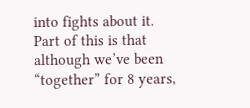into fights about it. Part of this is that although we’ve been “together” for 8 years,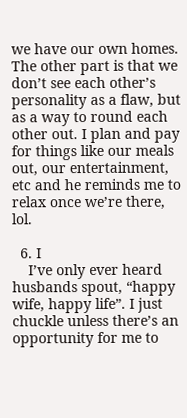we have our own homes. The other part is that we don’t see each other’s personality as a flaw, but as a way to round each other out. I plan and pay for things like our meals out, our entertainment, etc and he reminds me to relax once we’re there, lol.

  6. I
    I’ve only ever heard husbands spout, “happy wife, happy life”. I just chuckle unless there’s an opportunity for me to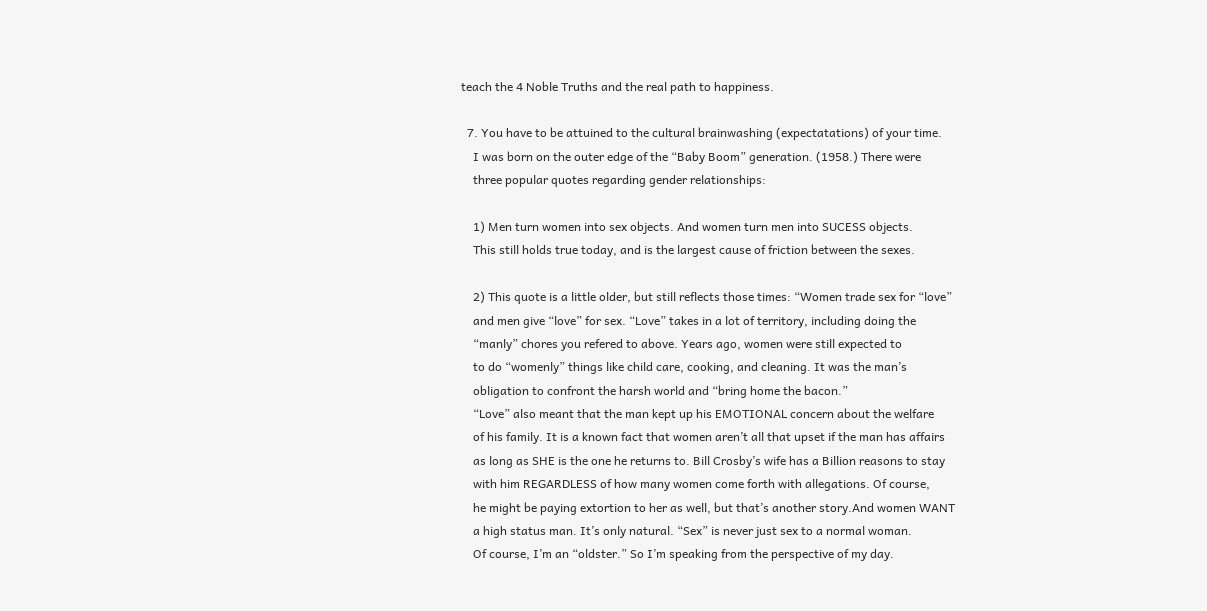teach the 4 Noble Truths and the real path to happiness.

  7. You have to be attuined to the cultural brainwashing (expectatations) of your time.
    I was born on the outer edge of the “Baby Boom” generation. (1958.) There were
    three popular quotes regarding gender relationships:

    1) Men turn women into sex objects. And women turn men into SUCESS objects.
    This still holds true today, and is the largest cause of friction between the sexes.

    2) This quote is a little older, but still reflects those times: “Women trade sex for “love”
    and men give “love” for sex. “Love” takes in a lot of territory, including doing the
    “manly” chores you refered to above. Years ago, women were still expected to
    to do “womenly” things like child care, cooking, and cleaning. It was the man’s
    obligation to confront the harsh world and “bring home the bacon.”
    “Love” also meant that the man kept up his EMOTIONAL concern about the welfare
    of his family. It is a known fact that women aren’t all that upset if the man has affairs
    as long as SHE is the one he returns to. Bill Crosby’s wife has a Billion reasons to stay
    with him REGARDLESS of how many women come forth with allegations. Of course,
    he might be paying extortion to her as well, but that’s another story.And women WANT
    a high status man. It’s only natural. “Sex” is never just sex to a normal woman.
    Of course, I’m an “oldster.” So I’m speaking from the perspective of my day.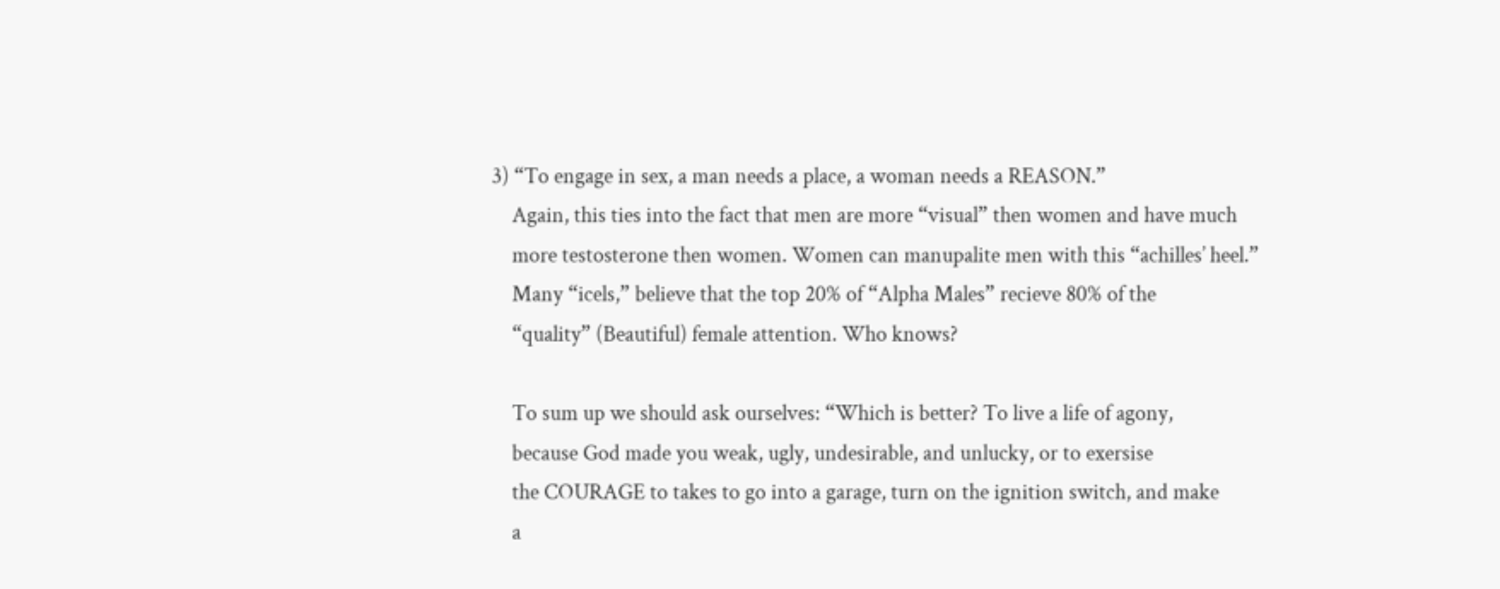3) “To engage in sex, a man needs a place, a woman needs a REASON.”
    Again, this ties into the fact that men are more “visual” then women and have much
    more testosterone then women. Women can manupalite men with this “achilles’ heel.”
    Many “icels,” believe that the top 20% of “Alpha Males” recieve 80% of the
    “quality” (Beautiful) female attention. Who knows?

    To sum up we should ask ourselves: “Which is better? To live a life of agony,
    because God made you weak, ugly, undesirable, and unlucky, or to exersise
    the COURAGE to takes to go into a garage, turn on the ignition switch, and make
    a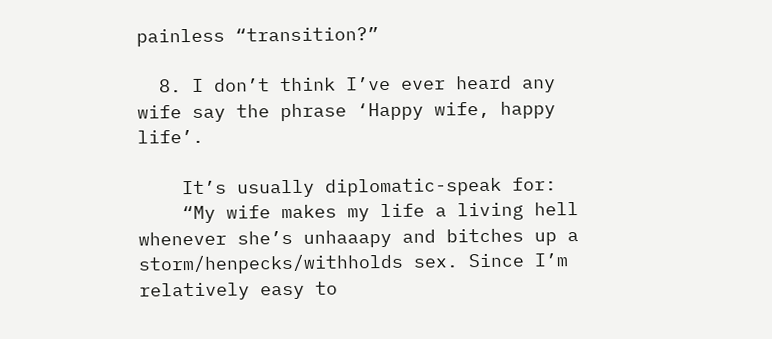painless “transition?”

  8. I don’t think I’ve ever heard any wife say the phrase ‘Happy wife, happy life’.

    It’s usually diplomatic-speak for:
    “My wife makes my life a living hell whenever she’s unhaaapy and bitches up a storm/henpecks/withholds sex. Since I’m relatively easy to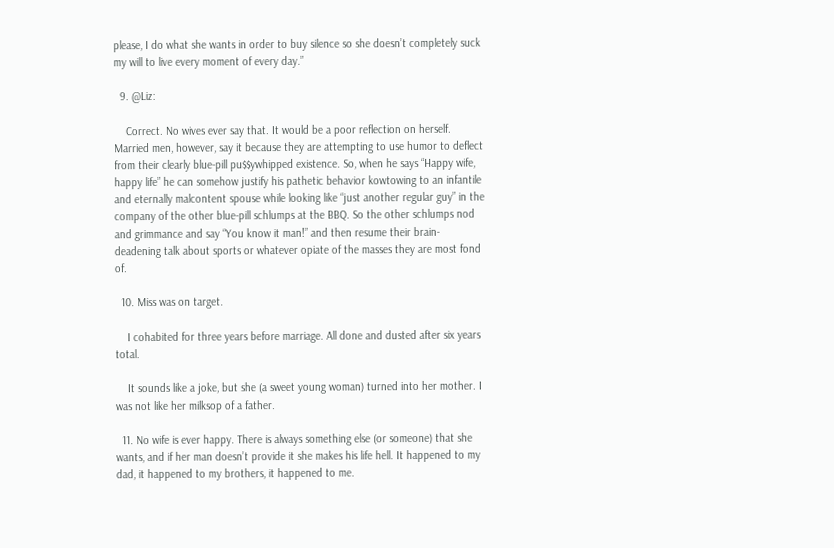please, I do what she wants in order to buy silence so she doesn’t completely suck my will to live every moment of every day.”

  9. @Liz:

    Correct. No wives ever say that. It would be a poor reflection on herself. Married men, however, say it because they are attempting to use humor to deflect from their clearly blue-pill pu$$ywhipped existence. So, when he says “Happy wife, happy life” he can somehow justify his pathetic behavior kowtowing to an infantile and eternally malcontent spouse while looking like “just another regular guy” in the company of the other blue-pill schlumps at the BBQ. So the other schlumps nod and grimmance and say “You know it man!” and then resume their brain-deadening talk about sports or whatever opiate of the masses they are most fond of.

  10. Miss was on target.

    I cohabited for three years before marriage. All done and dusted after six years total.

    It sounds like a joke, but she (a sweet young woman) turned into her mother. I was not like her milksop of a father.

  11. No wife is ever happy. There is always something else (or someone) that she wants, and if her man doesn’t provide it she makes his life hell. It happened to my dad, it happened to my brothers, it happened to me.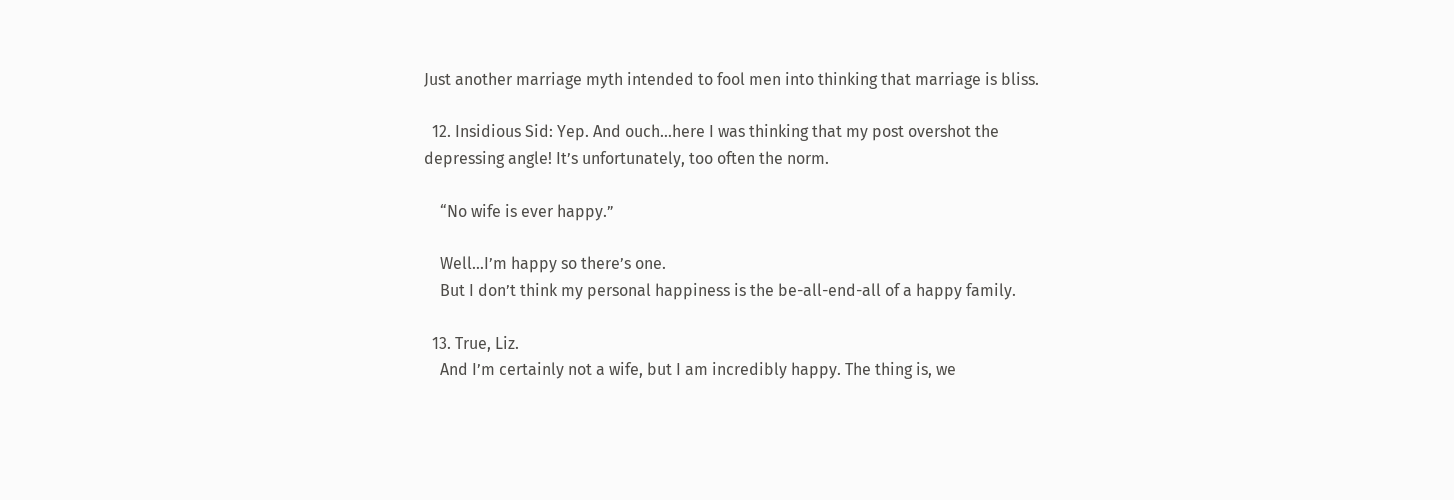Just another marriage myth intended to fool men into thinking that marriage is bliss.

  12. Insidious Sid: Yep. And ouch…here I was thinking that my post overshot the depressing angle! It’s unfortunately, too often the norm.

    “No wife is ever happy.”

    Well…I’m happy so there’s one.
    But I don’t think my personal happiness is the be-all-end-all of a happy family.

  13. True, Liz.
    And I’m certainly not a wife, but I am incredibly happy. The thing is, we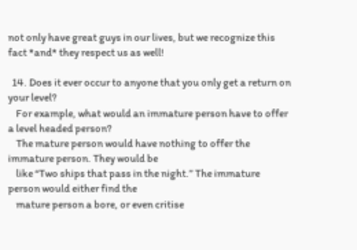not only have great guys in our lives, but we recognize this fact *and* they respect us as well!

  14. Does it ever occur to anyone that you only get a return on your level?
    For example, what would an immature person have to offer a level headed person?
    The mature person would have nothing to offer the immature person. They would be
    like “Two ships that pass in the night.” The immature person would either find the
    mature person a bore, or even critise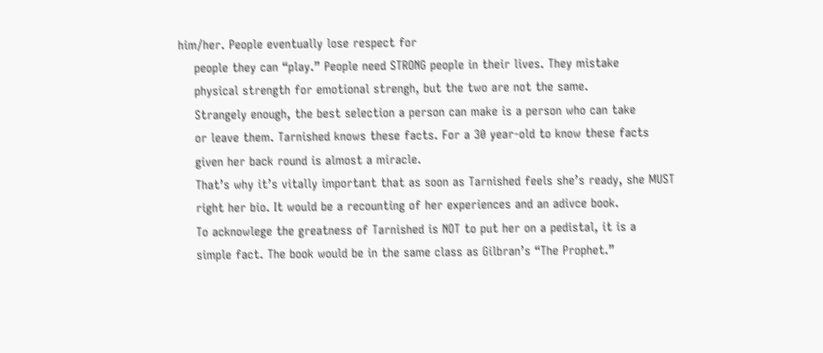him/her. People eventually lose respect for
    people they can “play.” People need STRONG people in their lives. They mistake
    physical strength for emotional strengh, but the two are not the same.
    Strangely enough, the best selection a person can make is a person who can take
    or leave them. Tarnished knows these facts. For a 30 year-old to know these facts
    given her back round is almost a miracle.
    That’s why it’s vitally important that as soon as Tarnished feels she’s ready, she MUST
    right her bio. It would be a recounting of her experiences and an adivce book.
    To acknowlege the greatness of Tarnished is NOT to put her on a pedistal, it is a
    simple fact. The book would be in the same class as Gilbran’s “The Prophet.”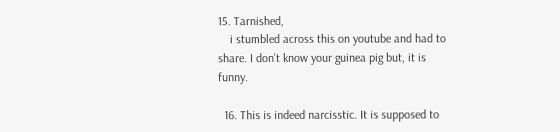15. Tarnished,
    i stumbled across this on youtube and had to share. I don’t know your guinea pig but, it is funny.

  16. This is indeed narcisstic. It is supposed to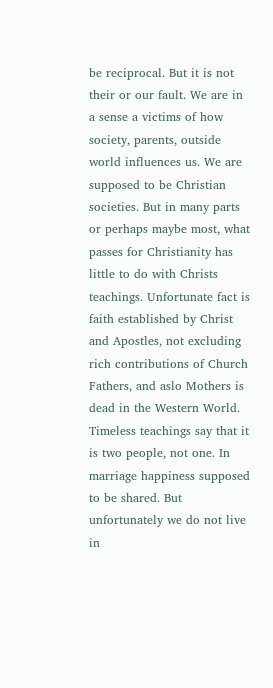be reciprocal. But it is not their or our fault. We are in a sense a victims of how society, parents, outside world influences us. We are supposed to be Christian societies. But in many parts or perhaps maybe most, what passes for Christianity has little to do with Christs teachings. Unfortunate fact is faith established by Christ and Apostles, not excluding rich contributions of Church Fathers, and aslo Mothers is dead in the Western World. Timeless teachings say that it is two people, not one. In marriage happiness supposed to be shared. But unfortunately we do not live in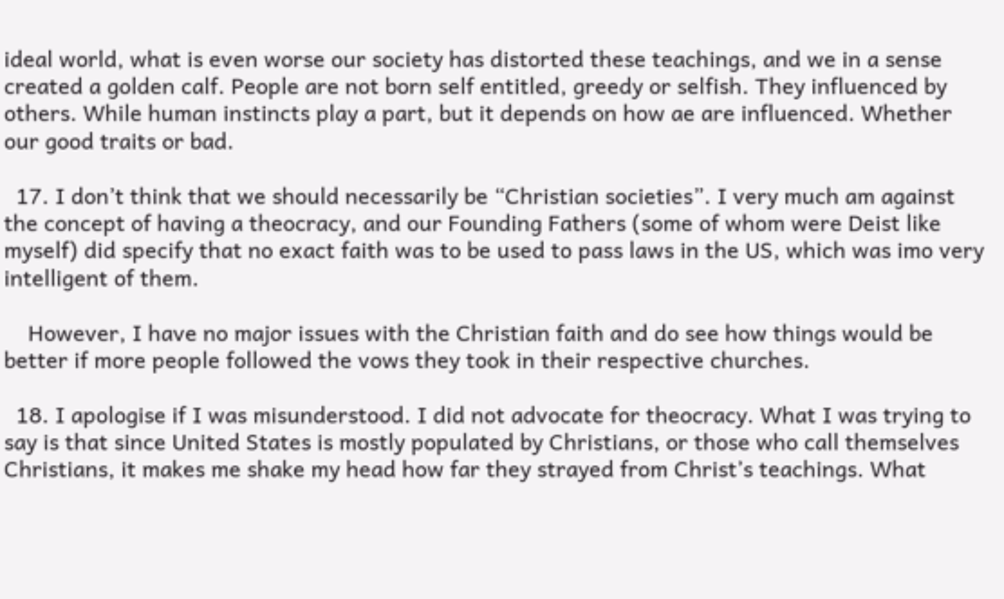ideal world, what is even worse our society has distorted these teachings, and we in a sense created a golden calf. People are not born self entitled, greedy or selfish. They influenced by others. While human instincts play a part, but it depends on how ae are influenced. Whether our good traits or bad.

  17. I don’t think that we should necessarily be “Christian societies”. I very much am against the concept of having a theocracy, and our Founding Fathers (some of whom were Deist like myself) did specify that no exact faith was to be used to pass laws in the US, which was imo very intelligent of them.

    However, I have no major issues with the Christian faith and do see how things would be better if more people followed the vows they took in their respective churches.

  18. I apologise if I was misunderstood. I did not advocate for theocracy. What I was trying to say is that since United States is mostly populated by Christians, or those who call themselves Christians, it makes me shake my head how far they strayed from Christ’s teachings. What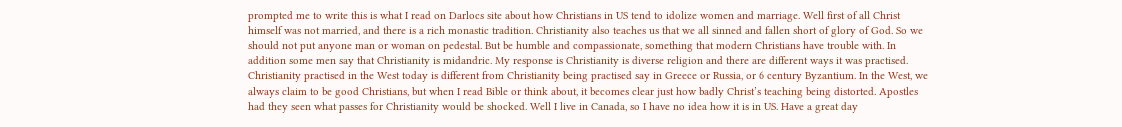prompted me to write this is what I read on Darlocs site about how Christians in US tend to idolize women and marriage. Well first of all Christ himself was not married, and there is a rich monastic tradition. Christianity also teaches us that we all sinned and fallen short of glory of God. So we should not put anyone man or woman on pedestal. But be humble and compassionate, something that modern Christians have trouble with. In addition some men say that Christianity is midandric. My response is Christianity is diverse religion and there are different ways it was practised. Christianity practised in the West today is different from Christianity being practised say in Greece or Russia, or 6 century Byzantium. In the West, we always claim to be good Christians, but when I read Bible or think about, it becomes clear just how badly Christ’s teaching being distorted. Apostles had they seen what passes for Christianity would be shocked. Well I live in Canada, so I have no idea how it is in US. Have a great day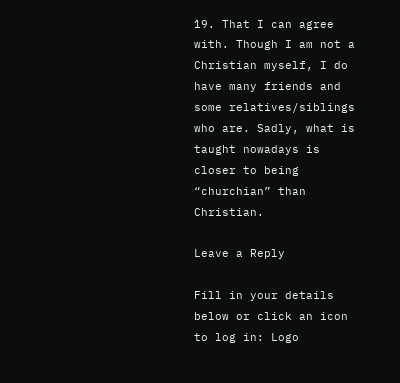19. That I can agree with. Though I am not a Christian myself, I do have many friends and some relatives/siblings who are. Sadly, what is taught nowadays is closer to being “churchian” than Christian.

Leave a Reply

Fill in your details below or click an icon to log in: Logo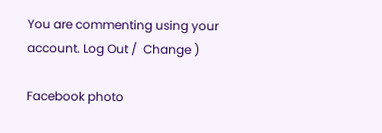You are commenting using your account. Log Out /  Change )

Facebook photo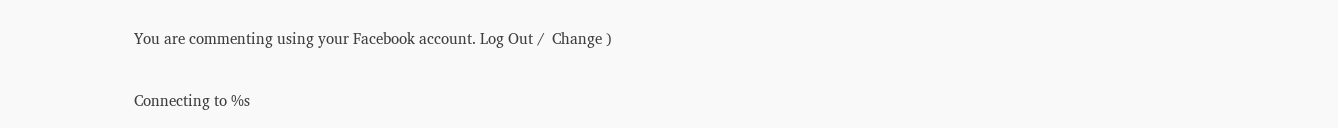You are commenting using your Facebook account. Log Out /  Change )

Connecting to %s